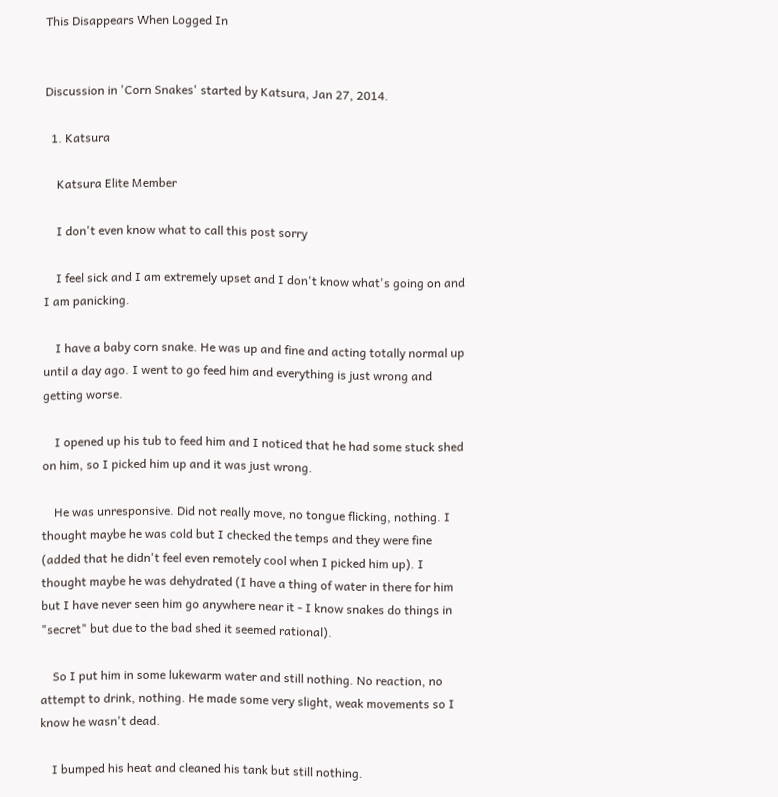This Disappears When Logged In


Discussion in 'Corn Snakes' started by Katsura, Jan 27, 2014.

  1. Katsura

    Katsura Elite Member

    I don't even know what to call this post sorry

    I feel sick and I am extremely upset and I don't know what's going on and I am panicking.

    I have a baby corn snake. He was up and fine and acting totally normal up until a day ago. I went to go feed him and everything is just wrong and getting worse.

    I opened up his tub to feed him and I noticed that he had some stuck shed on him, so I picked him up and it was just wrong.

    He was unresponsive. Did not really move, no tongue flicking, nothing. I thought maybe he was cold but I checked the temps and they were fine (added that he didn't feel even remotely cool when I picked him up). I thought maybe he was dehydrated (I have a thing of water in there for him but I have never seen him go anywhere near it - I know snakes do things in "secret" but due to the bad shed it seemed rational).

    So I put him in some lukewarm water and still nothing. No reaction, no attempt to drink, nothing. He made some very slight, weak movements so I know he wasn't dead.

    I bumped his heat and cleaned his tank but still nothing.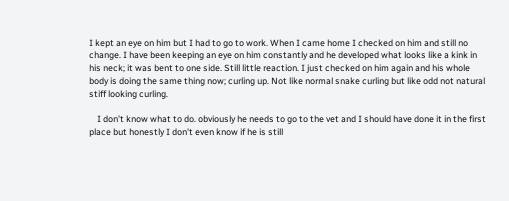I kept an eye on him but I had to go to work. When I came home I checked on him and still no change. I have been keeping an eye on him constantly and he developed what looks like a kink in his neck; it was bent to one side. Still little reaction. I just checked on him again and his whole body is doing the same thing now; curling up. Not like normal snake curling but like odd not natural stiff looking curling.

    I don't know what to do. obviously he needs to go to the vet and I should have done it in the first place but honestly I don't even know if he is still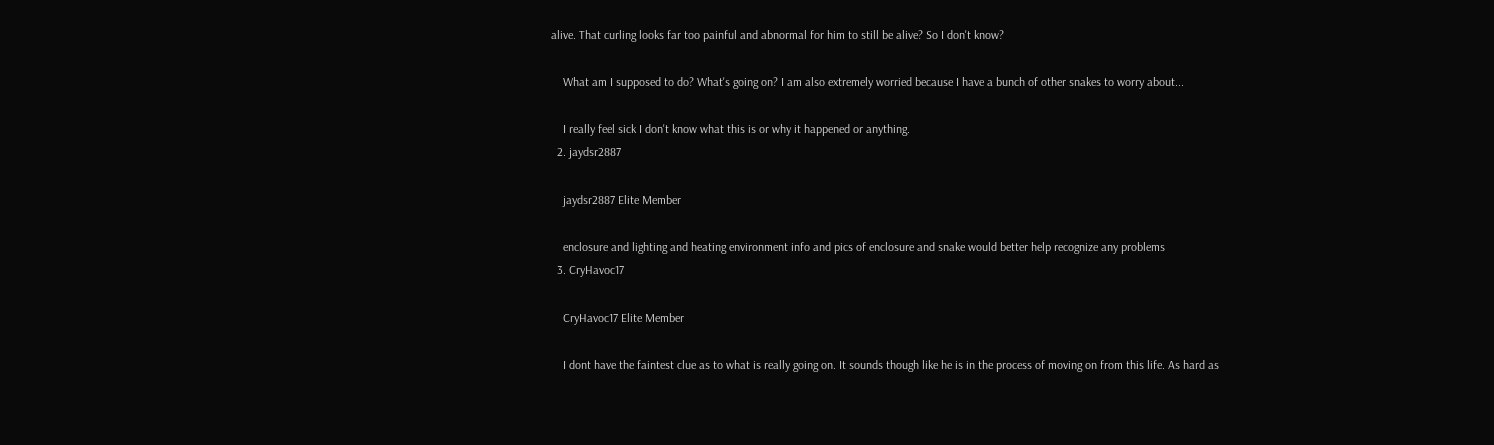alive. That curling looks far too painful and abnormal for him to still be alive? So I don't know?

    What am I supposed to do? What's going on? I am also extremely worried because I have a bunch of other snakes to worry about...

    I really feel sick I don't know what this is or why it happened or anything.
  2. jaydsr2887

    jaydsr2887 Elite Member

    enclosure and lighting and heating environment info and pics of enclosure and snake would better help recognize any problems
  3. CryHavoc17

    CryHavoc17 Elite Member

    I dont have the faintest clue as to what is really going on. It sounds though like he is in the process of moving on from this life. As hard as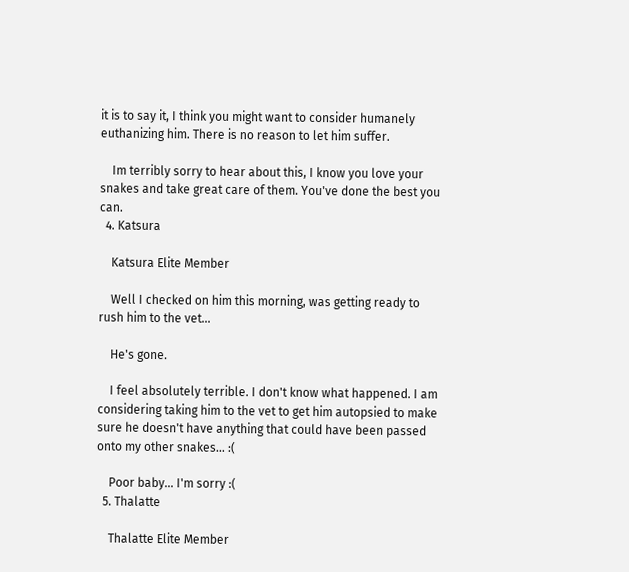it is to say it, I think you might want to consider humanely euthanizing him. There is no reason to let him suffer.

    Im terribly sorry to hear about this, I know you love your snakes and take great care of them. You've done the best you can.
  4. Katsura

    Katsura Elite Member

    Well I checked on him this morning, was getting ready to rush him to the vet...

    He's gone.

    I feel absolutely terrible. I don't know what happened. I am considering taking him to the vet to get him autopsied to make sure he doesn't have anything that could have been passed onto my other snakes... :(

    Poor baby... I'm sorry :(
  5. Thalatte

    Thalatte Elite Member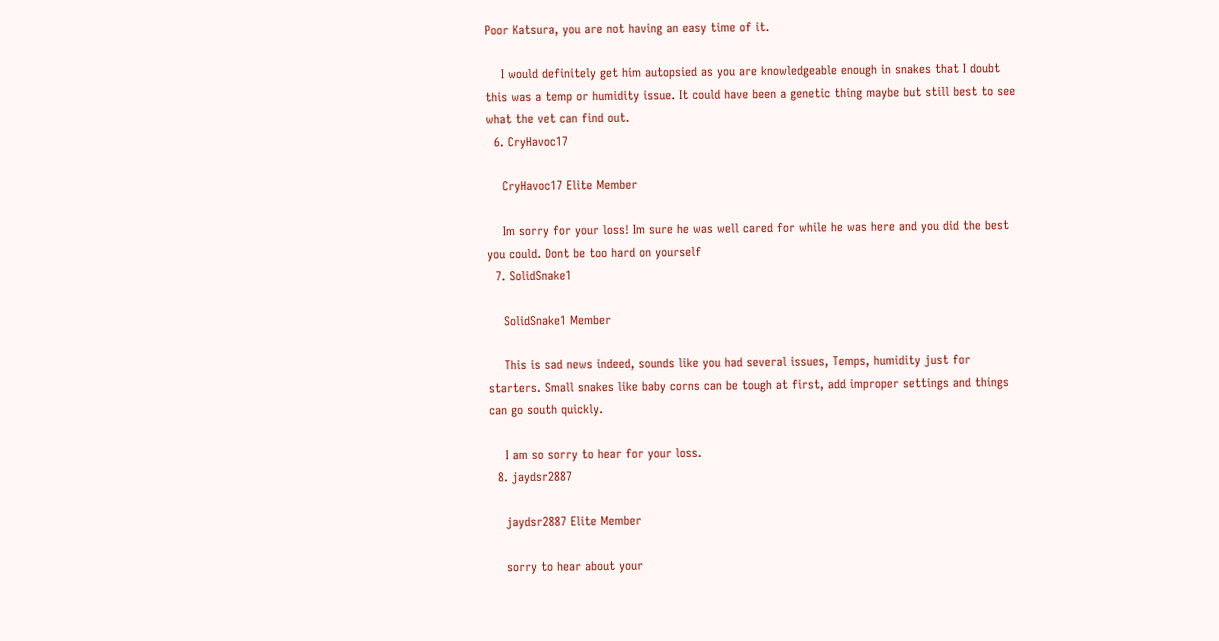Poor Katsura, you are not having an easy time of it.

    I would definitely get him autopsied as you are knowledgeable enough in snakes that I doubt this was a temp or humidity issue. It could have been a genetic thing maybe but still best to see what the vet can find out.
  6. CryHavoc17

    CryHavoc17 Elite Member

    Im sorry for your loss! Im sure he was well cared for while he was here and you did the best you could. Dont be too hard on yourself
  7. SolidSnake1

    SolidSnake1 Member

    This is sad news indeed, sounds like you had several issues, Temps, humidity just for starters. Small snakes like baby corns can be tough at first, add improper settings and things can go south quickly.

    I am so sorry to hear for your loss.
  8. jaydsr2887

    jaydsr2887 Elite Member

    sorry to hear about your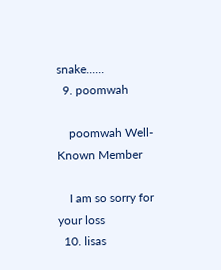snake......
  9. poomwah

    poomwah Well-Known Member

    I am so sorry for your loss
  10. lisas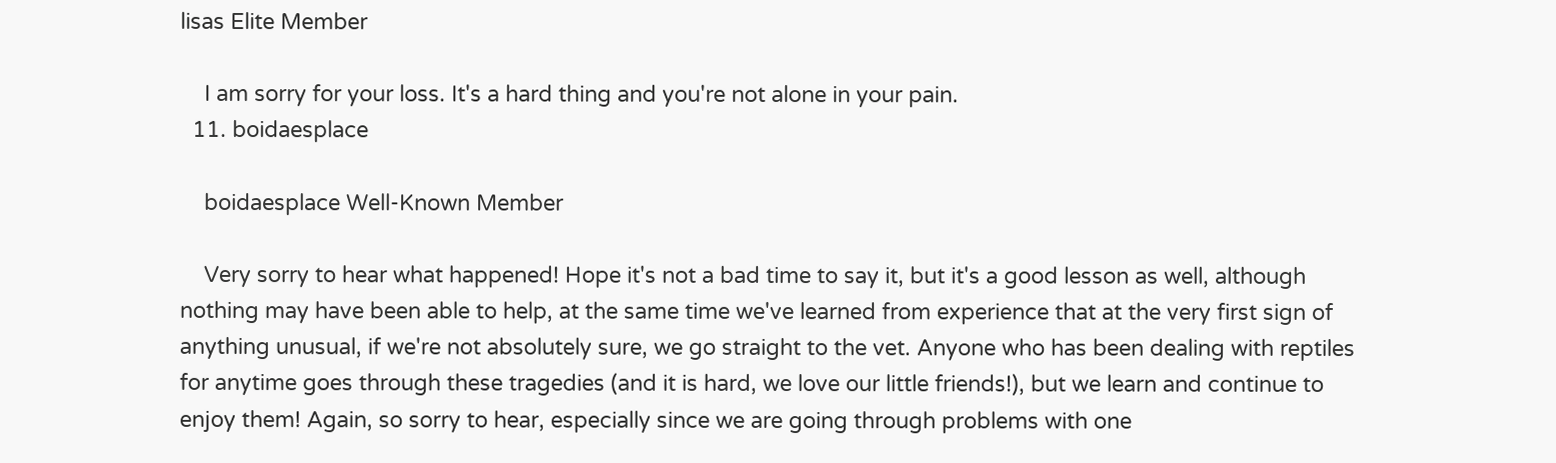lisas Elite Member

    I am sorry for your loss. It's a hard thing and you're not alone in your pain.
  11. boidaesplace

    boidaesplace Well-Known Member

    Very sorry to hear what happened! Hope it's not a bad time to say it, but it's a good lesson as well, although nothing may have been able to help, at the same time we've learned from experience that at the very first sign of anything unusual, if we're not absolutely sure, we go straight to the vet. Anyone who has been dealing with reptiles for anytime goes through these tragedies (and it is hard, we love our little friends!), but we learn and continue to enjoy them! Again, so sorry to hear, especially since we are going through problems with one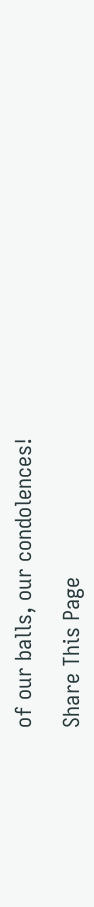of our balls, our condolences!

Share This Page